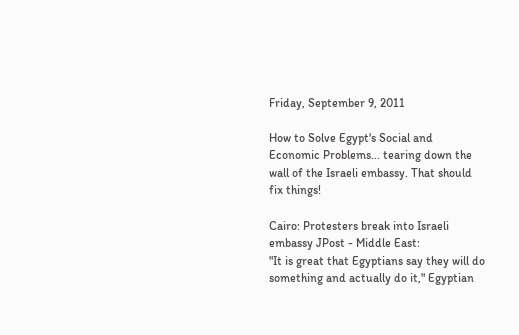Friday, September 9, 2011

How to Solve Egypt's Social and Economic Problems... tearing down the wall of the Israeli embassy. That should fix things!

Cairo: Protesters break into Israeli embassy JPost - Middle East:
"It is great that Egyptians say they will do something and actually do it," Egyptian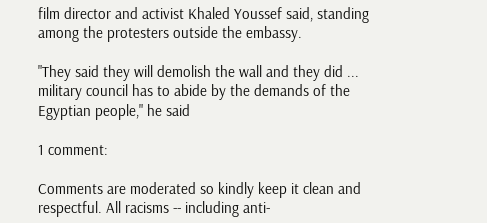film director and activist Khaled Youssef said, standing among the protesters outside the embassy.

"They said they will demolish the wall and they did ... military council has to abide by the demands of the Egyptian people," he said

1 comment:

Comments are moderated so kindly keep it clean and respectful. All racisms -- including anti-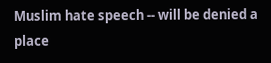Muslim hate speech -- will be denied a place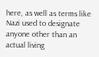here, as well as terms like Nazi used to designate anyone other than an actual living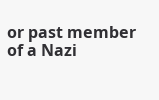or past member of a Nazi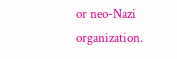or neo-Nazi organization.